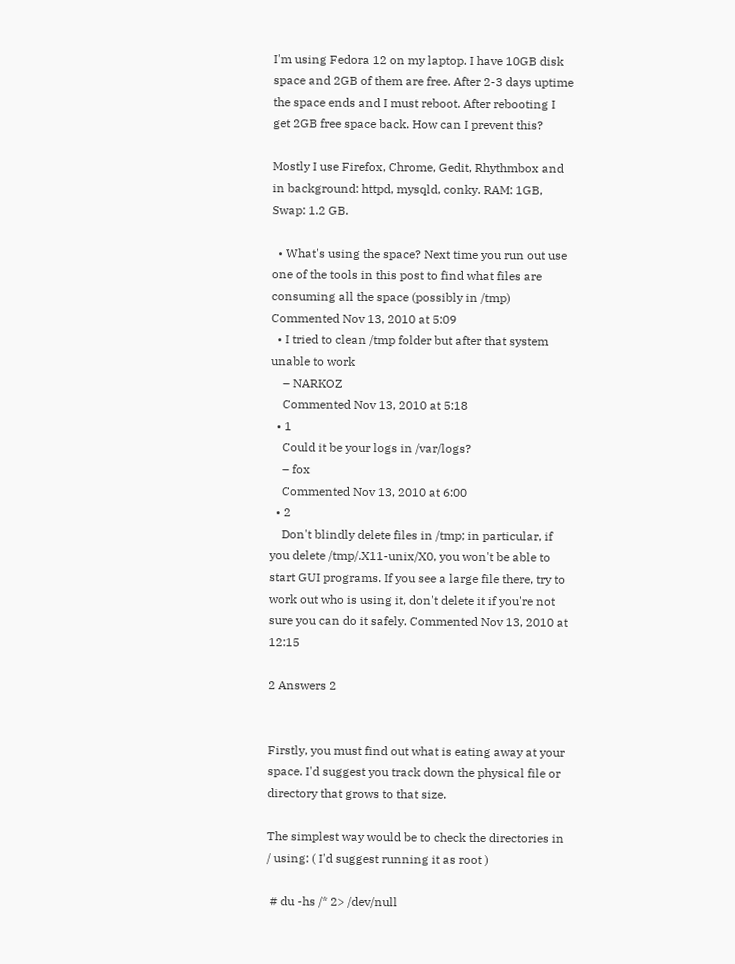I'm using Fedora 12 on my laptop. I have 10GB disk space and 2GB of them are free. After 2-3 days uptime the space ends and I must reboot. After rebooting I get 2GB free space back. How can I prevent this?

Mostly I use Firefox, Chrome, Gedit, Rhythmbox and in background: httpd, mysqld, conky. RAM: 1GB, Swap: 1.2 GB.

  • What's using the space? Next time you run out use one of the tools in this post to find what files are consuming all the space (possibly in /tmp) Commented Nov 13, 2010 at 5:09
  • I tried to clean /tmp folder but after that system unable to work
    – NARKOZ
    Commented Nov 13, 2010 at 5:18
  • 1
    Could it be your logs in /var/logs?
    – fox
    Commented Nov 13, 2010 at 6:00
  • 2
    Don't blindly delete files in /tmp; in particular, if you delete /tmp/.X11-unix/X0, you won't be able to start GUI programs. If you see a large file there, try to work out who is using it, don't delete it if you're not sure you can do it safely. Commented Nov 13, 2010 at 12:15

2 Answers 2


Firstly, you must find out what is eating away at your space. I'd suggest you track down the physical file or directory that grows to that size.

The simplest way would be to check the directories in / using: ( I'd suggest running it as root )

 # du -hs /* 2> /dev/null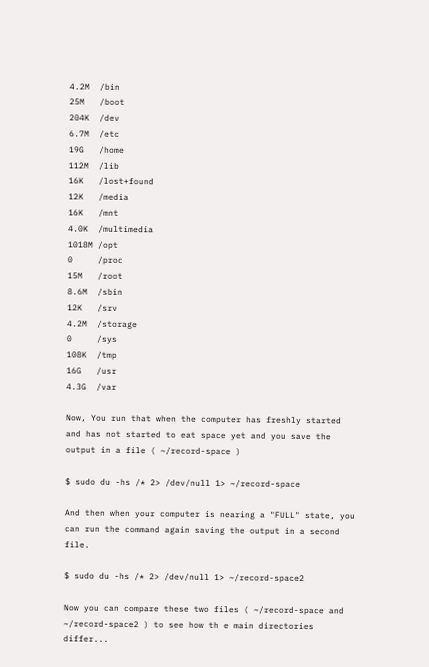4.2M  /bin
25M   /boot
204K  /dev
6.7M  /etc
19G   /home
112M  /lib
16K   /lost+found
12K   /media
16K   /mnt
4.0K  /multimedia
1018M /opt
0     /proc
15M   /root
8.6M  /sbin
12K   /srv
4.2M  /storage
0     /sys
108K  /tmp
16G   /usr
4.3G  /var

Now, You run that when the computer has freshly started and has not started to eat space yet and you save the output in a file ( ~/record-space )

$ sudo du -hs /* 2> /dev/null 1> ~/record-space

And then when your computer is nearing a "FULL" state, you can run the command again saving the output in a second file.

$ sudo du -hs /* 2> /dev/null 1> ~/record-space2

Now you can compare these two files ( ~/record-space and ~/record-space2 ) to see how th e main directories differ...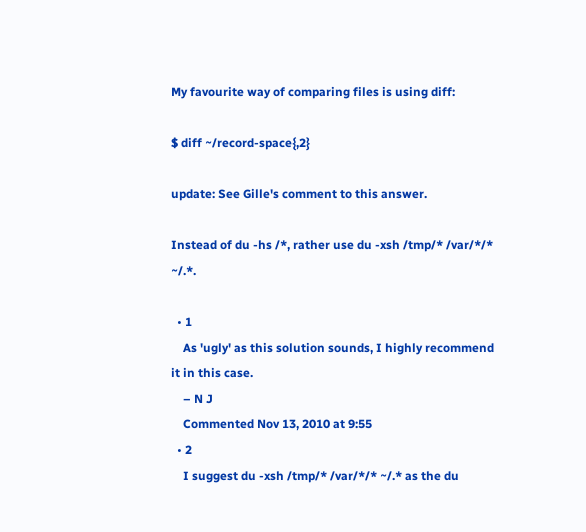My favourite way of comparing files is using diff:

$ diff ~/record-space{,2}

update: See Gille's comment to this answer.

Instead of du -hs /*, rather use du -xsh /tmp/* /var/*/* ~/.*.

  • 1
    As 'ugly' as this solution sounds, I highly recommend it in this case.
    – N J
    Commented Nov 13, 2010 at 9:55
  • 2
    I suggest du -xsh /tmp/* /var/*/* ~/.* as the du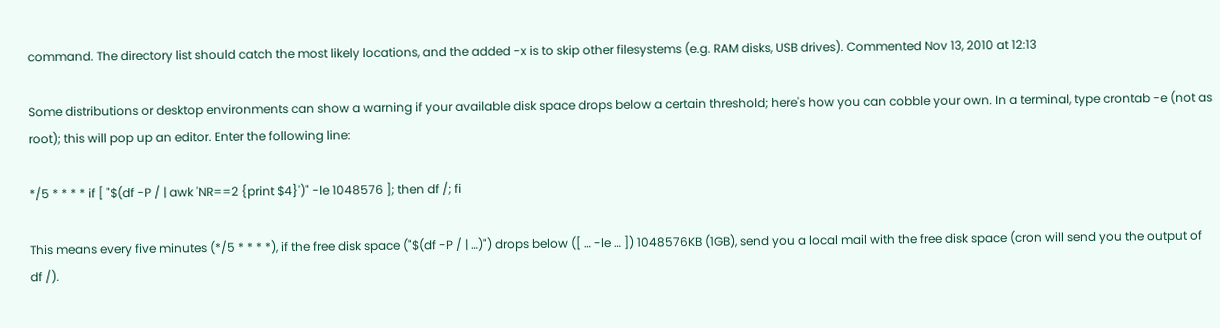command. The directory list should catch the most likely locations, and the added -x is to skip other filesystems (e.g. RAM disks, USB drives). Commented Nov 13, 2010 at 12:13

Some distributions or desktop environments can show a warning if your available disk space drops below a certain threshold; here's how you can cobble your own. In a terminal, type crontab -e (not as root); this will pop up an editor. Enter the following line:

*/5 * * * * if [ "$(df -P / | awk 'NR==2 {print $4}')" -le 1048576 ]; then df /; fi

This means every five minutes (*/5 * * * *), if the free disk space ("$(df -P / | …)") drops below ([ … -le … ]) 1048576KB (1GB), send you a local mail with the free disk space (cron will send you the output of df /).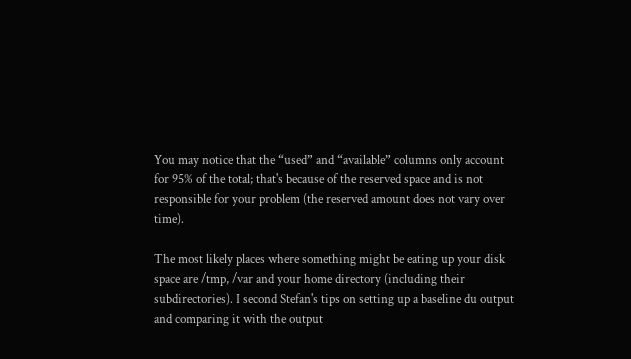You may notice that the “used” and “available” columns only account for 95% of the total; that's because of the reserved space and is not responsible for your problem (the reserved amount does not vary over time).

The most likely places where something might be eating up your disk space are /tmp, /var and your home directory (including their subdirectories). I second Stefan's tips on setting up a baseline du output and comparing it with the output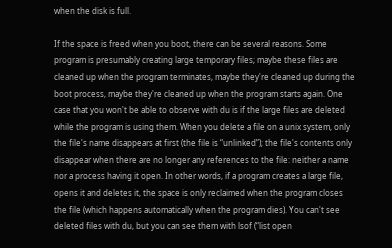when the disk is full.

If the space is freed when you boot, there can be several reasons. Some program is presumably creating large temporary files; maybe these files are cleaned up when the program terminates, maybe they're cleaned up during the boot process, maybe they're cleaned up when the program starts again. One case that you won't be able to observe with du is if the large files are deleted while the program is using them. When you delete a file on a unix system, only the file's name disappears at first (the file is “unlinked”); the file's contents only disappear when there are no longer any references to the file: neither a name nor a process having it open. In other words, if a program creates a large file, opens it and deletes it, the space is only reclaimed when the program closes the file (which happens automatically when the program dies). You can't see deleted files with du, but you can see them with lsof (“list open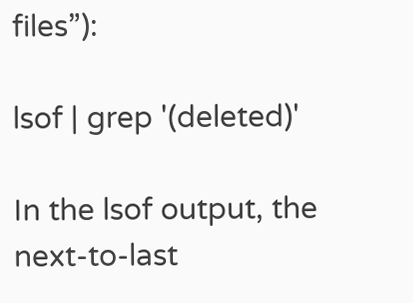files”):

lsof | grep '(deleted)'

In the lsof output, the next-to-last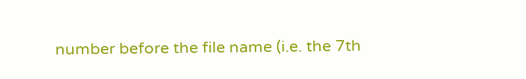number before the file name (i.e. the 7th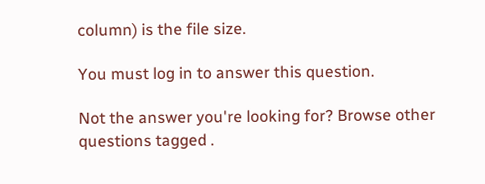column) is the file size.

You must log in to answer this question.

Not the answer you're looking for? Browse other questions tagged .